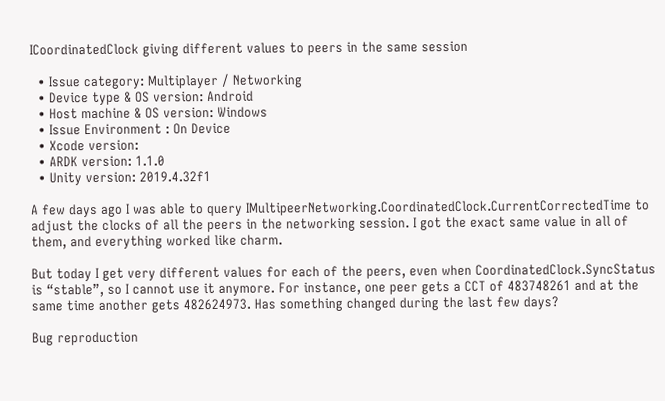ICoordinatedClock giving different values to peers in the same session

  • Issue category: Multiplayer / Networking
  • Device type & OS version: Android
  • Host machine & OS version: Windows
  • Issue Environment : On Device
  • Xcode version:
  • ARDK version: 1.1.0
  • Unity version: 2019.4.32f1

A few days ago I was able to query IMultipeerNetworking.CoordinatedClock.CurrentCorrectedTime to adjust the clocks of all the peers in the networking session. I got the exact same value in all of them, and everything worked like charm.

But today I get very different values for each of the peers, even when CoordinatedClock.SyncStatus is “stable”, so I cannot use it anymore. For instance, one peer gets a CCT of 483748261 and at the same time another gets 482624973. Has something changed during the last few days?

Bug reproduction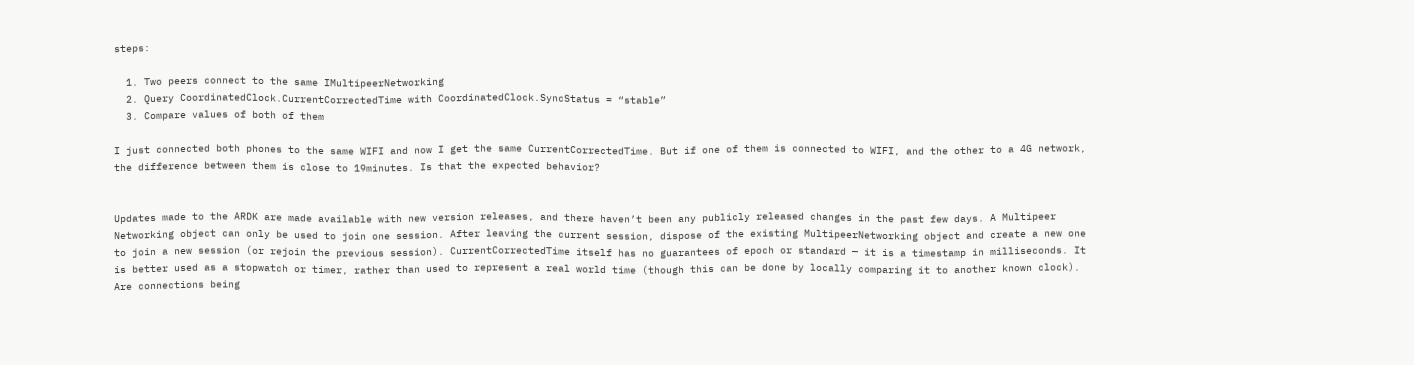steps:

  1. Two peers connect to the same IMultipeerNetworking
  2. Query CoordinatedClock.CurrentCorrectedTime with CoordinatedClock.SyncStatus = “stable”
  3. Compare values of both of them

I just connected both phones to the same WIFI and now I get the same CurrentCorrectedTime. But if one of them is connected to WIFI, and the other to a 4G network, the difference between them is close to 19minutes. Is that the expected behavior?


Updates made to the ARDK are made available with new version releases, and there haven’t been any publicly released changes in the past few days. A Multipeer Networking object can only be used to join one session. After leaving the current session, dispose of the existing MultipeerNetworking object and create a new one to join a new session (or rejoin the previous session). CurrentCorrectedTime itself has no guarantees of epoch or standard — it is a timestamp in milliseconds. It is better used as a stopwatch or timer, rather than used to represent a real world time (though this can be done by locally comparing it to another known clock). Are connections being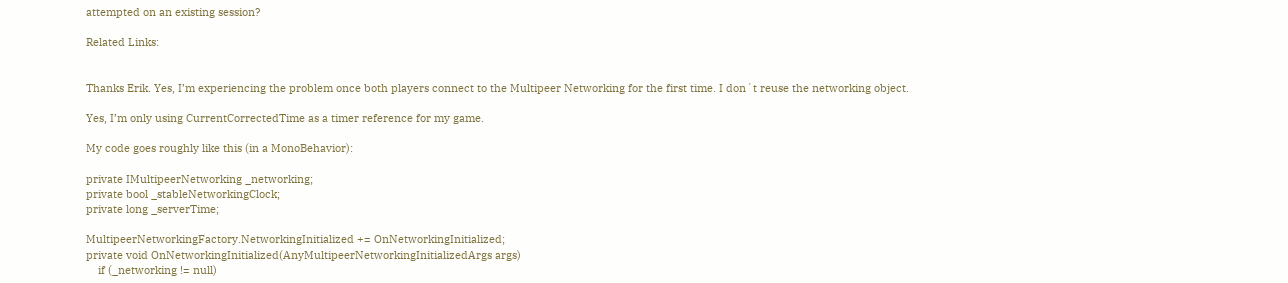attempted on an existing session?

Related Links:


Thanks Erik. Yes, I’m experiencing the problem once both players connect to the Multipeer Networking for the first time. I don´t reuse the networking object.

Yes, I’m only using CurrentCorrectedTime as a timer reference for my game.

My code goes roughly like this (in a MonoBehavior):

private IMultipeerNetworking _networking;
private bool _stableNetworkingClock;
private long _serverTime;

MultipeerNetworkingFactory.NetworkingInitialized += OnNetworkingInitialized;
private void OnNetworkingInitialized(AnyMultipeerNetworkingInitializedArgs args)
    if (_networking != null)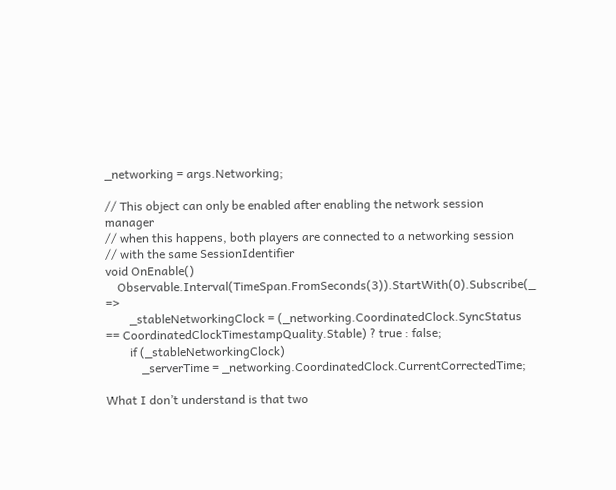_networking = args.Networking;

// This object can only be enabled after enabling the network session manager
// when this happens, both players are connected to a networking session
// with the same SessionIdentifier
void OnEnable()
    Observable.Interval(TimeSpan.FromSeconds(3)).StartWith(0).Subscribe(_ =>
        _stableNetworkingClock = (_networking.CoordinatedClock.SyncStatus == CoordinatedClockTimestampQuality.Stable) ? true : false;
        if (_stableNetworkingClock)
            _serverTime = _networking.CoordinatedClock.CurrentCorrectedTime;

What I don’t understand is that two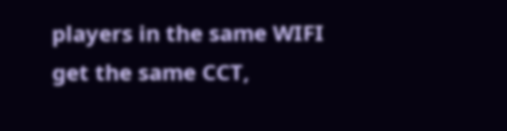players in the same WIFI get the same CCT,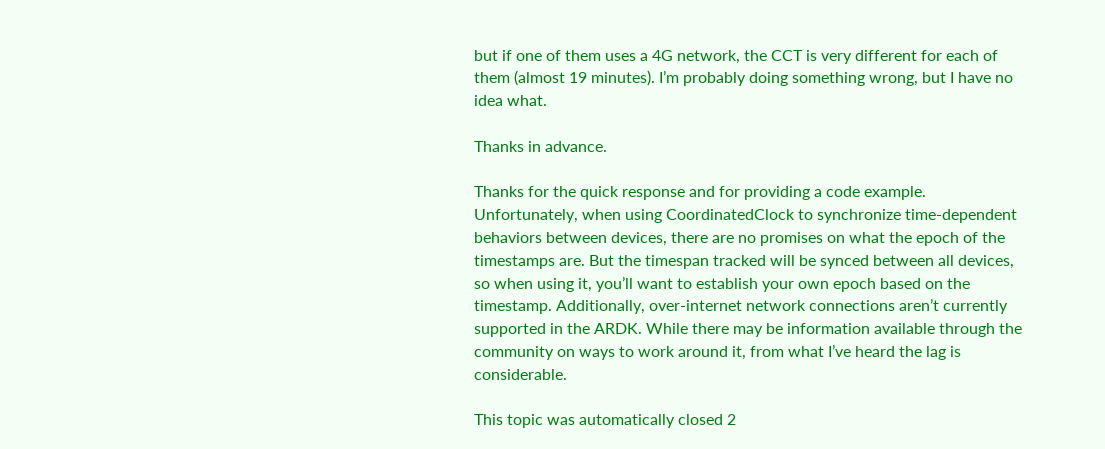but if one of them uses a 4G network, the CCT is very different for each of them (almost 19 minutes). I’m probably doing something wrong, but I have no idea what.

Thanks in advance.

Thanks for the quick response and for providing a code example. Unfortunately, when using CoordinatedClock to synchronize time-dependent behaviors between devices, there are no promises on what the epoch of the timestamps are. But the timespan tracked will be synced between all devices, so when using it, you’ll want to establish your own epoch based on the timestamp. Additionally, over-internet network connections aren’t currently supported in the ARDK. While there may be information available through the community on ways to work around it, from what I’ve heard the lag is considerable.

This topic was automatically closed 2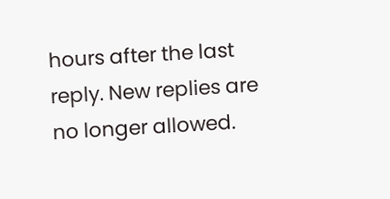hours after the last reply. New replies are no longer allowed.